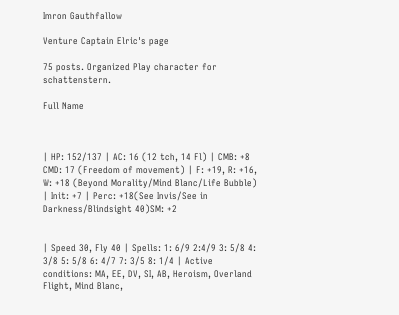Imron Gauthfallow

Venture Captain Elric's page

75 posts. Organized Play character for schattenstern.

Full Name



| HP: 152/137 | AC: 16 (12 tch, 14 Fl) | CMB: +8 CMD: 17 (Freedom of movement) | F: +19, R: +16, W: +18 (Beyond Morality/Mind Blanc/Life Bubble) | Init: +7 | Perc: +18(See Invis/See in Darkness/Blindsight 40)SM: +2


| Speed 30, Fly 40 | Spells: 1: 6/9 2:4/9 3: 5/8 4: 3/8 5: 5/8 6: 4/7 7: 3/5 8: 1/4 | Active conditions: MA, EE, DV, SI, AB, Heroism, Overland Flight, Mind Blanc,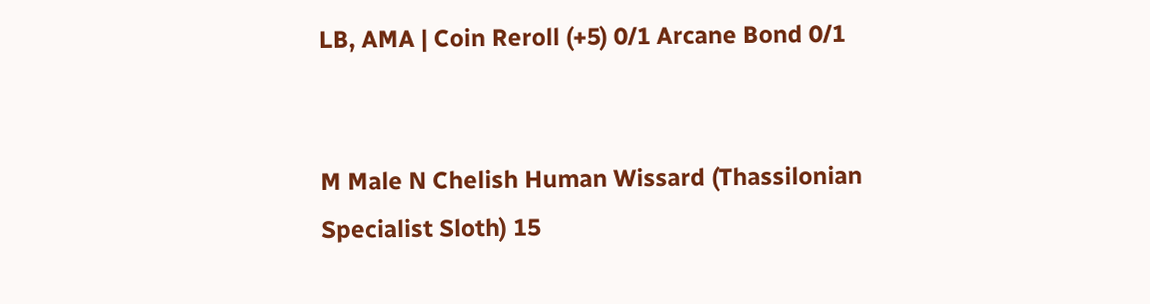LB, AMA | Coin Reroll (+5) 0/1 Arcane Bond 0/1


M Male N Chelish Human Wissard (Thassilonian Specialist Sloth) 15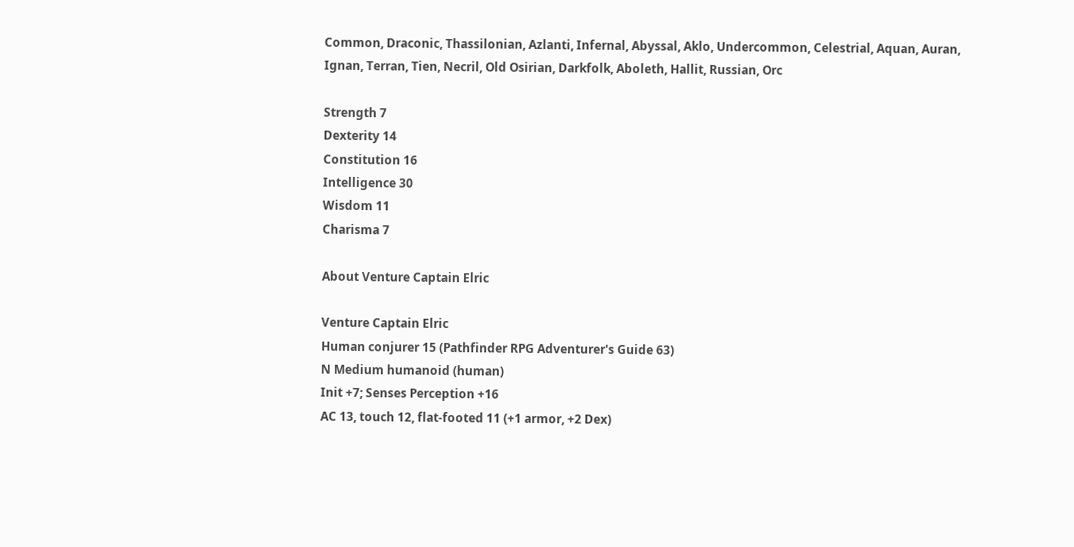Common, Draconic, Thassilonian, Azlanti, Infernal, Abyssal, Aklo, Undercommon, Celestrial, Aquan, Auran, Ignan, Terran, Tien, Necril, Old Osirian, Darkfolk, Aboleth, Hallit, Russian, Orc

Strength 7
Dexterity 14
Constitution 16
Intelligence 30
Wisdom 11
Charisma 7

About Venture Captain Elric

Venture Captain Elric
Human conjurer 15 (Pathfinder RPG Adventurer's Guide 63)
N Medium humanoid (human)
Init +7; Senses Perception +16
AC 13, touch 12, flat-footed 11 (+1 armor, +2 Dex)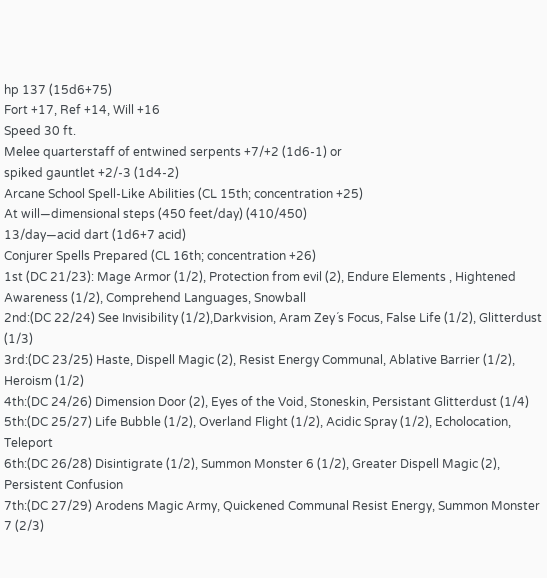hp 137 (15d6+75)
Fort +17, Ref +14, Will +16
Speed 30 ft.
Melee quarterstaff of entwined serpents +7/+2 (1d6-1) or
spiked gauntlet +2/-3 (1d4-2)
Arcane School Spell-Like Abilities (CL 15th; concentration +25)
At will—dimensional steps (450 feet/day) (410/450)
13/day—acid dart (1d6+7 acid)
Conjurer Spells Prepared (CL 16th; concentration +26)
1st (DC 21/23): Mage Armor (1/2), Protection from evil (2), Endure Elements , Hightened Awareness (1/2), Comprehend Languages, Snowball
2nd:(DC 22/24) See Invisibility (1/2),Darkvision, Aram Zey´s Focus, False Life (1/2), Glitterdust (1/3)
3rd:(DC 23/25) Haste, Dispell Magic (2), Resist Energy Communal, Ablative Barrier (1/2), Heroism (1/2)
4th:(DC 24/26) Dimension Door (2), Eyes of the Void, Stoneskin, Persistant Glitterdust (1/4)
5th:(DC 25/27) Life Bubble (1/2), Overland Flight (1/2), Acidic Spray (1/2), Echolocation, Teleport
6th:(DC 26/28) Disintigrate (1/2), Summon Monster 6 (1/2), Greater Dispell Magic (2), Persistent Confusion
7th:(DC 27/29) Arodens Magic Army, Quickened Communal Resist Energy, Summon Monster 7 (2/3)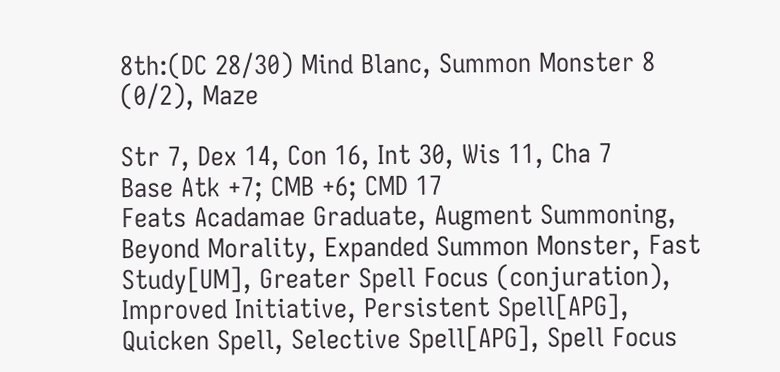8th:(DC 28/30) Mind Blanc, Summon Monster 8 (0/2), Maze

Str 7, Dex 14, Con 16, Int 30, Wis 11, Cha 7
Base Atk +7; CMB +6; CMD 17
Feats Acadamae Graduate, Augment Summoning, Beyond Morality, Expanded Summon Monster, Fast Study[UM], Greater Spell Focus (conjuration), Improved Initiative, Persistent Spell[APG], Quicken Spell, Selective Spell[APG], Spell Focus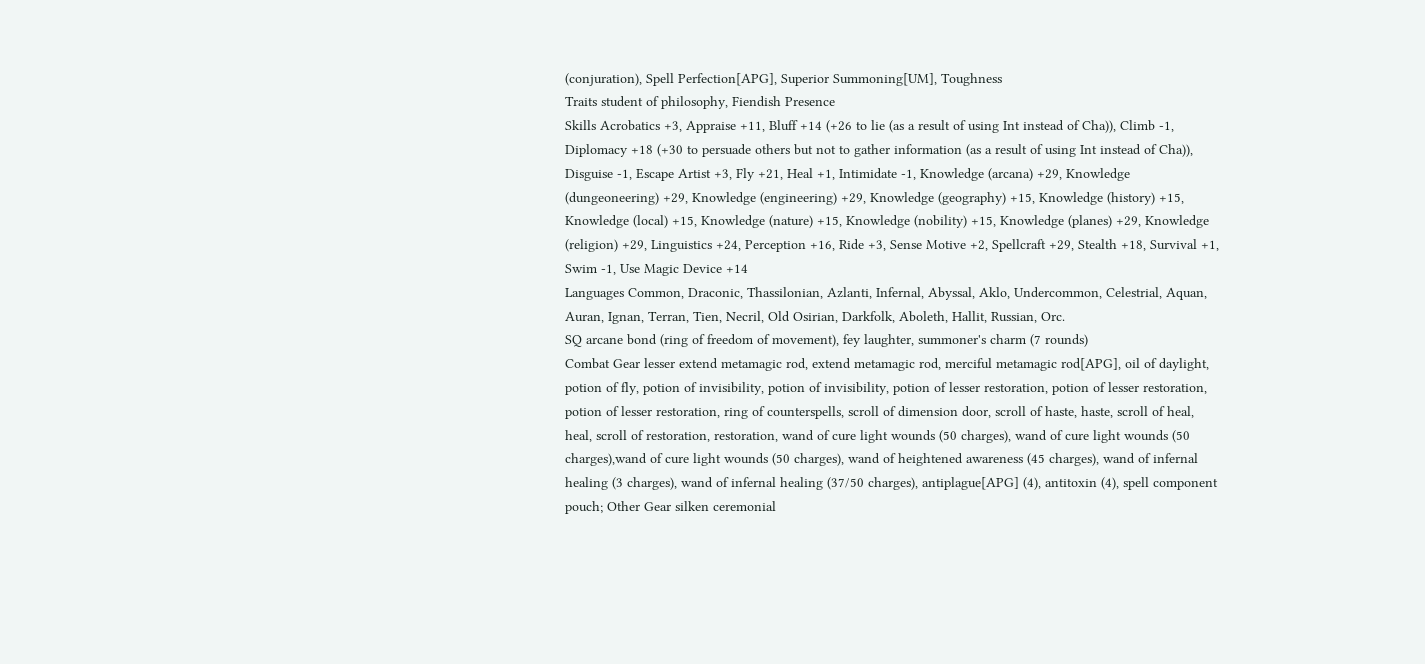(conjuration), Spell Perfection[APG], Superior Summoning[UM], Toughness
Traits student of philosophy, Fiendish Presence
Skills Acrobatics +3, Appraise +11, Bluff +14 (+26 to lie (as a result of using Int instead of Cha)), Climb -1, Diplomacy +18 (+30 to persuade others but not to gather information (as a result of using Int instead of Cha)), Disguise -1, Escape Artist +3, Fly +21, Heal +1, Intimidate -1, Knowledge (arcana) +29, Knowledge (dungeoneering) +29, Knowledge (engineering) +29, Knowledge (geography) +15, Knowledge (history) +15, Knowledge (local) +15, Knowledge (nature) +15, Knowledge (nobility) +15, Knowledge (planes) +29, Knowledge (religion) +29, Linguistics +24, Perception +16, Ride +3, Sense Motive +2, Spellcraft +29, Stealth +18, Survival +1, Swim -1, Use Magic Device +14
Languages Common, Draconic, Thassilonian, Azlanti, Infernal, Abyssal, Aklo, Undercommon, Celestrial, Aquan, Auran, Ignan, Terran, Tien, Necril, Old Osirian, Darkfolk, Aboleth, Hallit, Russian, Orc.
SQ arcane bond (ring of freedom of movement), fey laughter, summoner's charm (7 rounds)
Combat Gear lesser extend metamagic rod, extend metamagic rod, merciful metamagic rod[APG], oil of daylight, potion of fly, potion of invisibility, potion of invisibility, potion of lesser restoration, potion of lesser restoration, potion of lesser restoration, ring of counterspells, scroll of dimension door, scroll of haste, haste, scroll of heal, heal, scroll of restoration, restoration, wand of cure light wounds (50 charges), wand of cure light wounds (50 charges),wand of cure light wounds (50 charges), wand of heightened awareness (45 charges), wand of infernal healing (3 charges), wand of infernal healing (37/50 charges), antiplague[APG] (4), antitoxin (4), spell component pouch; Other Gear silken ceremonial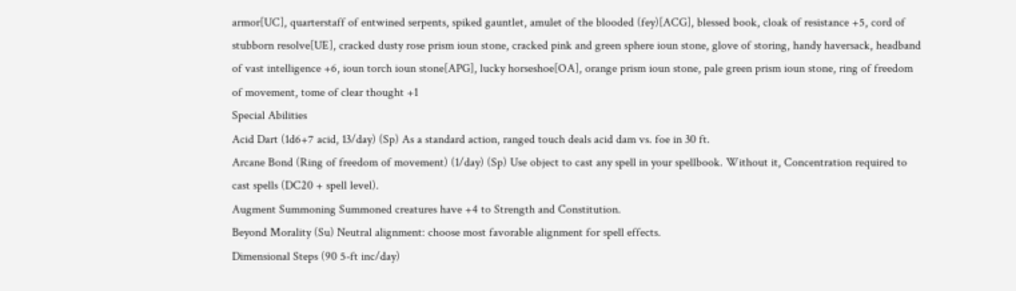armor[UC], quarterstaff of entwined serpents, spiked gauntlet, amulet of the blooded (fey)[ACG], blessed book, cloak of resistance +5, cord of stubborn resolve[UE], cracked dusty rose prism ioun stone, cracked pink and green sphere ioun stone, glove of storing, handy haversack, headband of vast intelligence +6, ioun torch ioun stone[APG], lucky horseshoe[OA], orange prism ioun stone, pale green prism ioun stone, ring of freedom of movement, tome of clear thought +1
Special Abilities
Acid Dart (1d6+7 acid, 13/day) (Sp) As a standard action, ranged touch deals acid dam vs. foe in 30 ft.
Arcane Bond (Ring of freedom of movement) (1/day) (Sp) Use object to cast any spell in your spellbook. Without it, Concentration required to cast spells (DC20 + spell level).
Augment Summoning Summoned creatures have +4 to Strength and Constitution.
Beyond Morality (Su) Neutral alignment: choose most favorable alignment for spell effects.
Dimensional Steps (90 5-ft inc/day)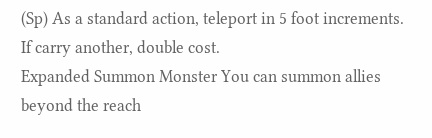(Sp) As a standard action, teleport in 5 foot increments. If carry another, double cost.
Expanded Summon Monster You can summon allies beyond the reach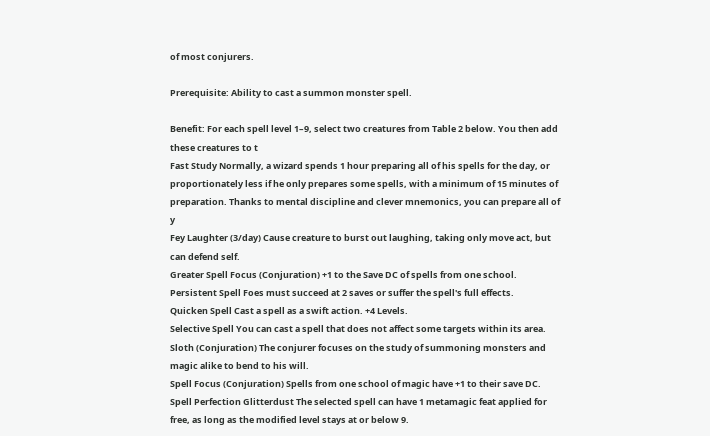of most conjurers.

Prerequisite: Ability to cast a summon monster spell.

Benefit: For each spell level 1–9, select two creatures from Table 2 below. You then add these creatures to t
Fast Study Normally, a wizard spends 1 hour preparing all of his spells for the day, or proportionately less if he only prepares some spells, with a minimum of 15 minutes of preparation. Thanks to mental discipline and clever mnemonics, you can prepare all of y
Fey Laughter (3/day) Cause creature to burst out laughing, taking only move act, but can defend self.
Greater Spell Focus (Conjuration) +1 to the Save DC of spells from one school.
Persistent Spell Foes must succeed at 2 saves or suffer the spell's full effects.
Quicken Spell Cast a spell as a swift action. +4 Levels.
Selective Spell You can cast a spell that does not affect some targets within its area.
Sloth (Conjuration) The conjurer focuses on the study of summoning monsters and magic alike to bend to his will.
Spell Focus (Conjuration) Spells from one school of magic have +1 to their save DC.
Spell Perfection Glitterdust The selected spell can have 1 metamagic feat applied for free, as long as the modified level stays at or below 9.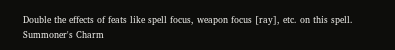Double the effects of feats like spell focus, weapon focus [ray], etc. on this spell.
Summoner's Charm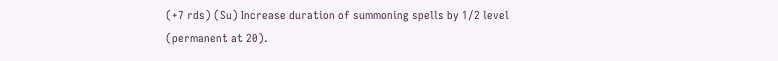(+7 rds) (Su) Increase duration of summoning spells by 1/2 level (permanent at 20).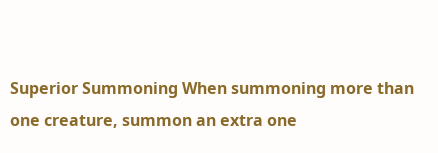Superior Summoning When summoning more than one creature, summon an extra one